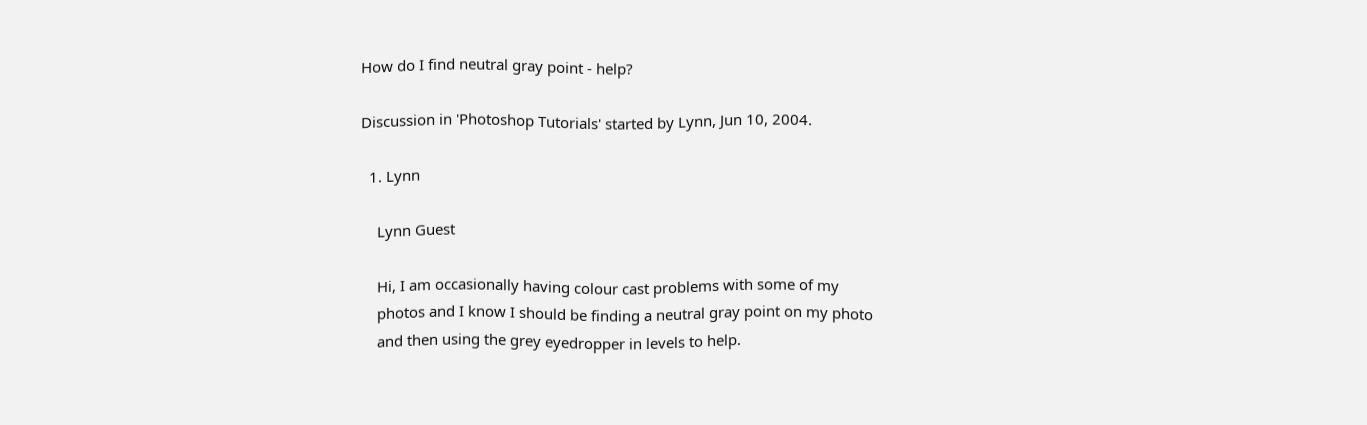How do I find neutral gray point - help?

Discussion in 'Photoshop Tutorials' started by Lynn, Jun 10, 2004.

  1. Lynn

    Lynn Guest

    Hi, I am occasionally having colour cast problems with some of my
    photos and I know I should be finding a neutral gray point on my photo
    and then using the grey eyedropper in levels to help.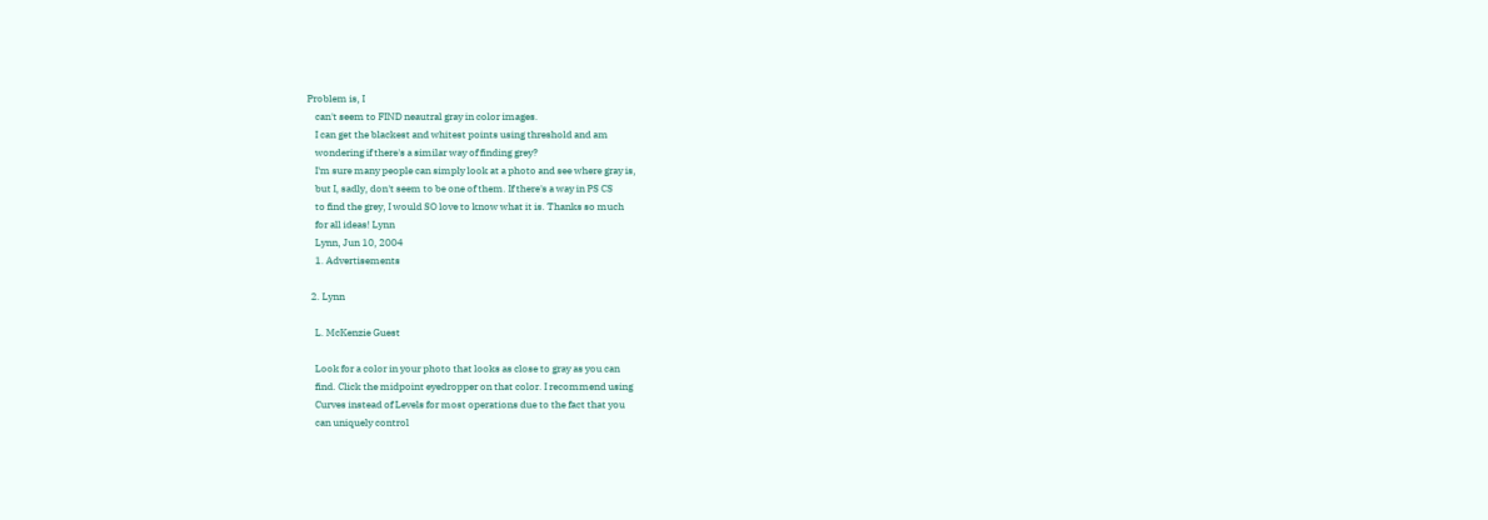Problem is, I
    can't seem to FIND neautral gray in color images.
    I can get the blackest and whitest points using threshold and am
    wondering if there's a similar way of finding grey?
    I'm sure many people can simply look at a photo and see where gray is,
    but I, sadly, don't seem to be one of them. If there's a way in PS CS
    to find the grey, I would SO love to know what it is. Thanks so much
    for all ideas! Lynn
    Lynn, Jun 10, 2004
    1. Advertisements

  2. Lynn

    L. McKenzie Guest

    Look for a color in your photo that looks as close to gray as you can
    find. Click the midpoint eyedropper on that color. I recommend using
    Curves instead of Levels for most operations due to the fact that you
    can uniquely control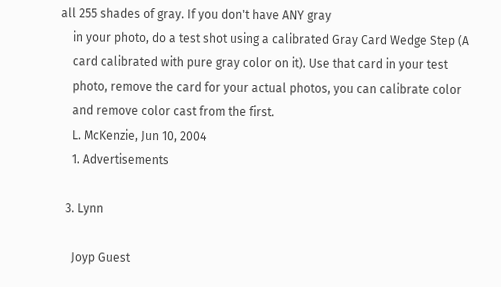all 255 shades of gray. If you don't have ANY gray
    in your photo, do a test shot using a calibrated Gray Card Wedge Step (A
    card calibrated with pure gray color on it). Use that card in your test
    photo, remove the card for your actual photos, you can calibrate color
    and remove color cast from the first.
    L. McKenzie, Jun 10, 2004
    1. Advertisements

  3. Lynn

    Joyp Guest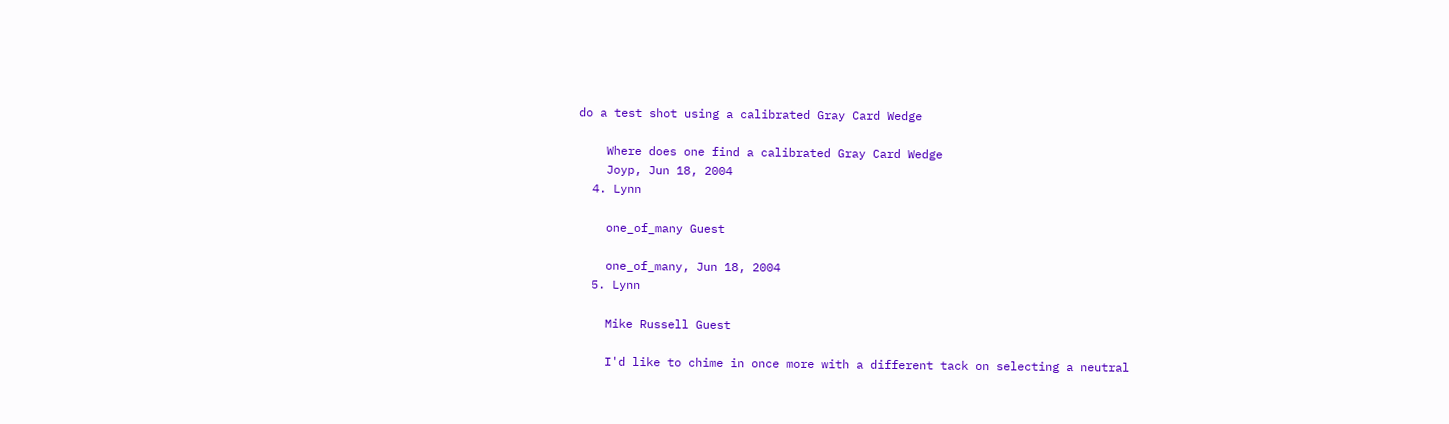do a test shot using a calibrated Gray Card Wedge

    Where does one find a calibrated Gray Card Wedge
    Joyp, Jun 18, 2004
  4. Lynn

    one_of_many Guest

    one_of_many, Jun 18, 2004
  5. Lynn

    Mike Russell Guest

    I'd like to chime in once more with a different tack on selecting a neutral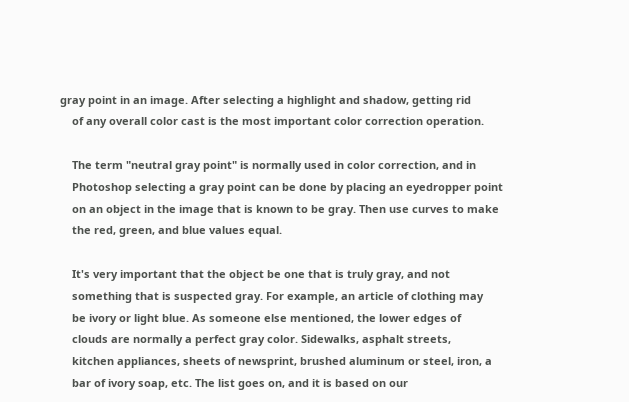gray point in an image. After selecting a highlight and shadow, getting rid
    of any overall color cast is the most important color correction operation.

    The term "neutral gray point" is normally used in color correction, and in
    Photoshop selecting a gray point can be done by placing an eyedropper point
    on an object in the image that is known to be gray. Then use curves to make
    the red, green, and blue values equal.

    It's very important that the object be one that is truly gray, and not
    something that is suspected gray. For example, an article of clothing may
    be ivory or light blue. As someone else mentioned, the lower edges of
    clouds are normally a perfect gray color. Sidewalks, asphalt streets,
    kitchen appliances, sheets of newsprint, brushed aluminum or steel, iron, a
    bar of ivory soap, etc. The list goes on, and it is based on our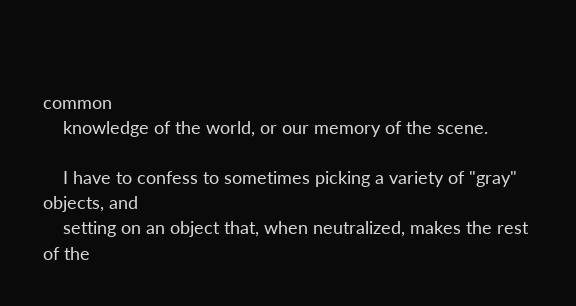common
    knowledge of the world, or our memory of the scene.

    I have to confess to sometimes picking a variety of "gray" objects, and
    setting on an object that, when neutralized, makes the rest of the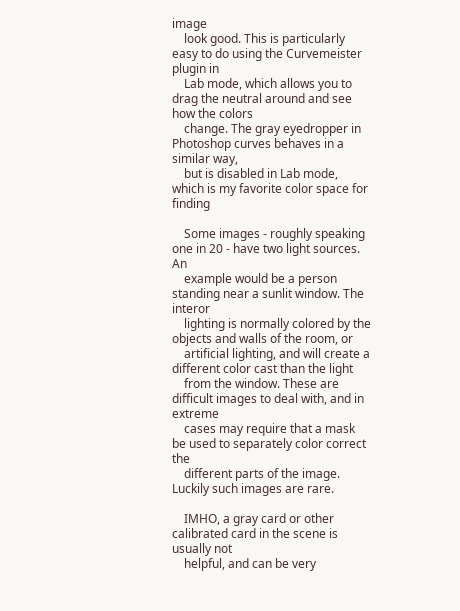image
    look good. This is particularly easy to do using the Curvemeister plugin in
    Lab mode, which allows you to drag the neutral around and see how the colors
    change. The gray eyedropper in Photoshop curves behaves in a similar way,
    but is disabled in Lab mode, which is my favorite color space for finding

    Some images - roughly speaking one in 20 - have two light sources. An
    example would be a person standing near a sunlit window. The interor
    lighting is normally colored by the objects and walls of the room, or
    artificial lighting, and will create a different color cast than the light
    from the window. These are difficult images to deal with, and in extreme
    cases may require that a mask be used to separately color correct the
    different parts of the image. Luckily such images are rare.

    IMHO, a gray card or other calibrated card in the scene is usually not
    helpful, and can be very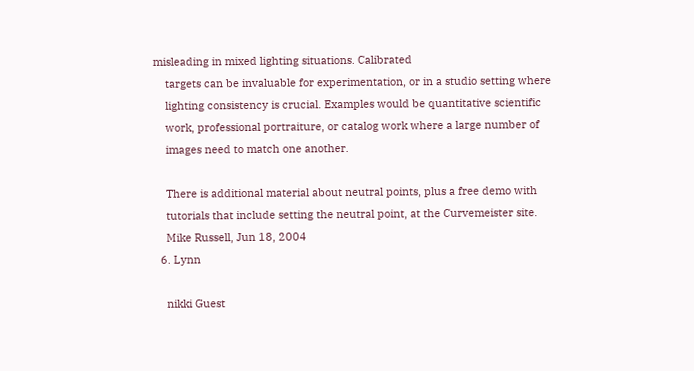misleading in mixed lighting situations. Calibrated
    targets can be invaluable for experimentation, or in a studio setting where
    lighting consistency is crucial. Examples would be quantitative scientific
    work, professional portraiture, or catalog work where a large number of
    images need to match one another.

    There is additional material about neutral points, plus a free demo with
    tutorials that include setting the neutral point, at the Curvemeister site.
    Mike Russell, Jun 18, 2004
  6. Lynn

    nikki Guest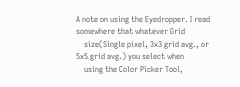A note on using the Eyedropper. I read somewhere that whatever Grid
    size(Single pixel, 3x3 grid avg., or 5x5 grid avg.) you select when
    using the Color Picker Tool,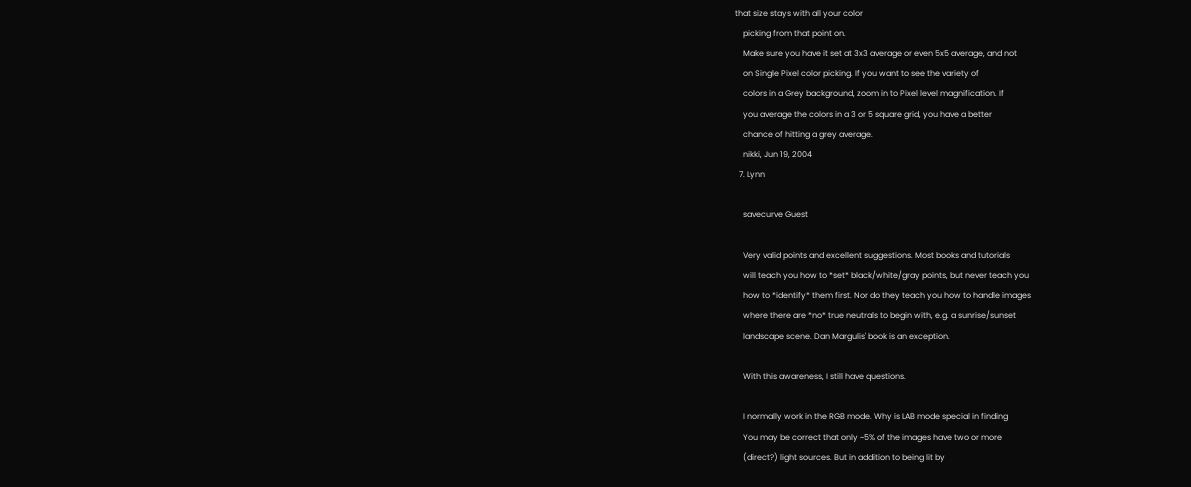that size stays with all your color
    picking from that point on.
    Make sure you have it set at 3x3 average or even 5x5 average, and not
    on Single Pixel color picking. If you want to see the variety of
    colors in a Grey background, zoom in to Pixel level magnification. If
    you average the colors in a 3 or 5 square grid, you have a better
    chance of hitting a grey average.
    nikki, Jun 19, 2004
  7. Lynn

    savecurve Guest

    Very valid points and excellent suggestions. Most books and tutorials
    will teach you how to *set* black/white/gray points, but never teach you
    how to *identify* them first. Nor do they teach you how to handle images
    where there are *no* true neutrals to begin with, e.g. a sunrise/sunset
    landscape scene. Dan Margulis' book is an exception.

    With this awareness, I still have questions.

    I normally work in the RGB mode. Why is LAB mode special in finding
    You may be correct that only ~5% of the images have two or more
    (direct?) light sources. But in addition to being lit by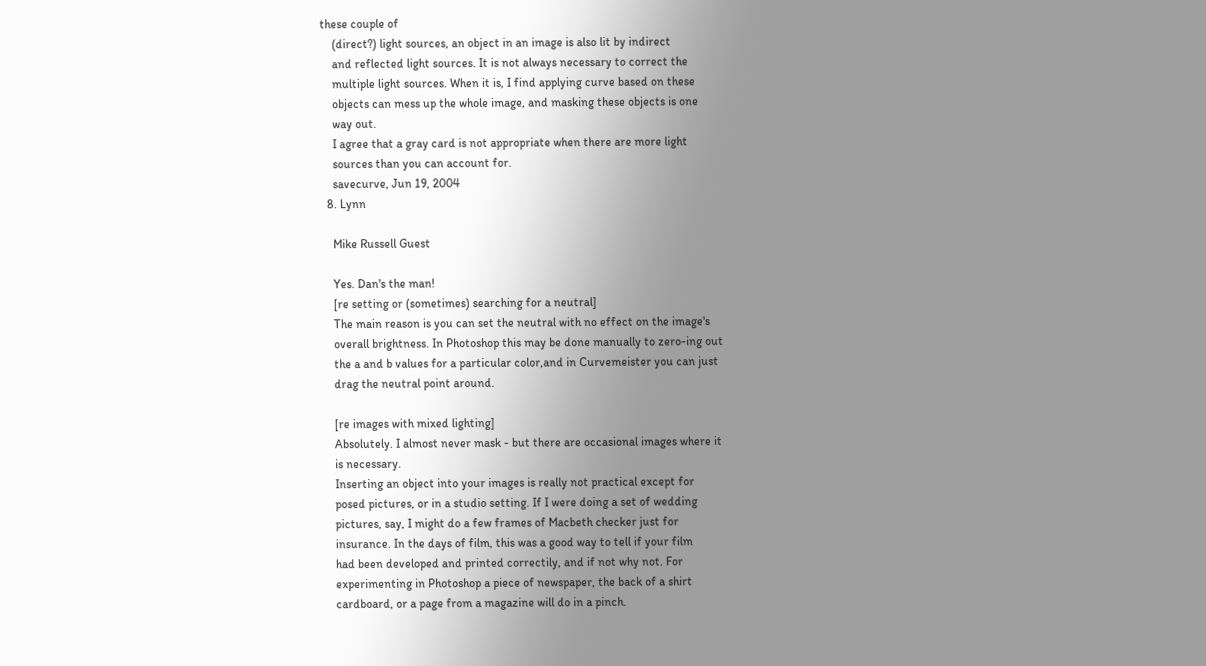these couple of
    (direct?) light sources, an object in an image is also lit by indirect
    and reflected light sources. It is not always necessary to correct the
    multiple light sources. When it is, I find applying curve based on these
    objects can mess up the whole image, and masking these objects is one
    way out.
    I agree that a gray card is not appropriate when there are more light
    sources than you can account for.
    savecurve, Jun 19, 2004
  8. Lynn

    Mike Russell Guest

    Yes. Dan's the man!
    [re setting or (sometimes) searching for a neutral]
    The main reason is you can set the neutral with no effect on the image's
    overall brightness. In Photoshop this may be done manually to zero-ing out
    the a and b values for a particular color,and in Curvemeister you can just
    drag the neutral point around.

    [re images with mixed lighting]
    Absolutely. I almost never mask - but there are occasional images where it
    is necessary.
    Inserting an object into your images is really not practical except for
    posed pictures, or in a studio setting. If I were doing a set of wedding
    pictures, say, I might do a few frames of Macbeth checker just for
    insurance. In the days of film, this was a good way to tell if your film
    had been developed and printed correctily, and if not why not. For
    experimenting in Photoshop a piece of newspaper, the back of a shirt
    cardboard, or a page from a magazine will do in a pinch.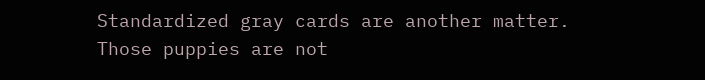Standardized gray cards are another matter. Those puppies are not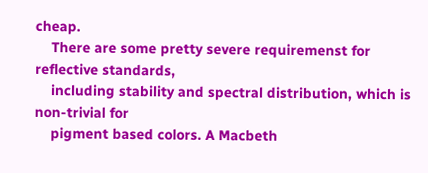cheap.
    There are some pretty severe requiremenst for reflective standards,
    including stability and spectral distribution, which is non-trivial for
    pigment based colors. A Macbeth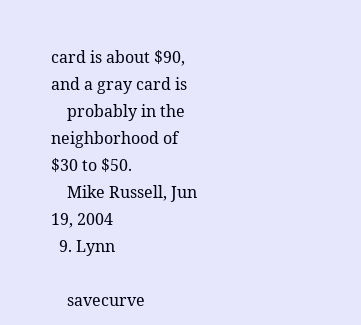card is about $90, and a gray card is
    probably in the neighborhood of $30 to $50.
    Mike Russell, Jun 19, 2004
  9. Lynn

    savecurve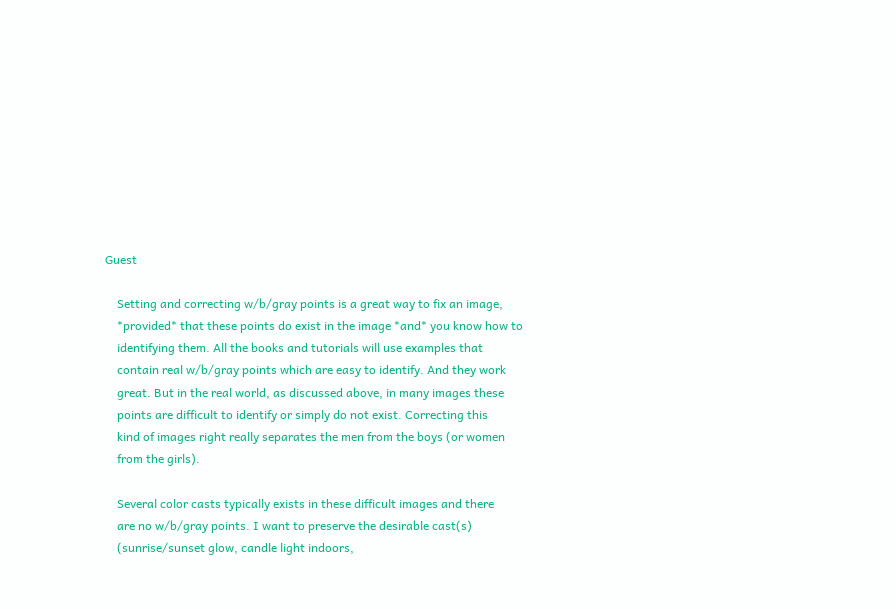Guest

    Setting and correcting w/b/gray points is a great way to fix an image,
    *provided* that these points do exist in the image *and* you know how to
    identifying them. All the books and tutorials will use examples that
    contain real w/b/gray points which are easy to identify. And they work
    great. But in the real world, as discussed above, in many images these
    points are difficult to identify or simply do not exist. Correcting this
    kind of images right really separates the men from the boys (or women
    from the girls).

    Several color casts typically exists in these difficult images and there
    are no w/b/gray points. I want to preserve the desirable cast(s)
    (sunrise/sunset glow, candle light indoors,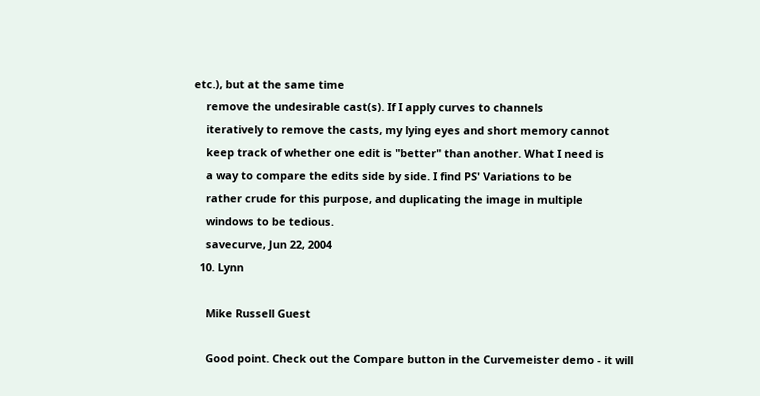etc.), but at the same time
    remove the undesirable cast(s). If I apply curves to channels
    iteratively to remove the casts, my lying eyes and short memory cannot
    keep track of whether one edit is "better" than another. What I need is
    a way to compare the edits side by side. I find PS' Variations to be
    rather crude for this purpose, and duplicating the image in multiple
    windows to be tedious.
    savecurve, Jun 22, 2004
  10. Lynn

    Mike Russell Guest

    Good point. Check out the Compare button in the Curvemeister demo - it will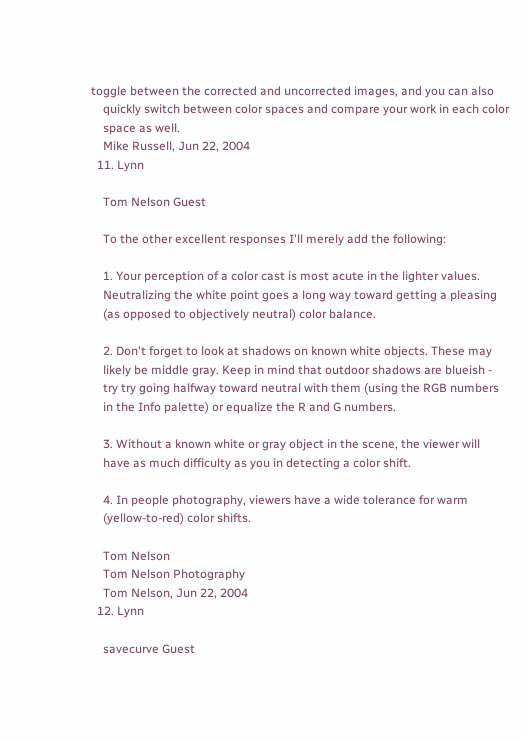toggle between the corrected and uncorrected images, and you can also
    quickly switch between color spaces and compare your work in each color
    space as well.
    Mike Russell, Jun 22, 2004
  11. Lynn

    Tom Nelson Guest

    To the other excellent responses I'll merely add the following:

    1. Your perception of a color cast is most acute in the lighter values.
    Neutralizing the white point goes a long way toward getting a pleasing
    (as opposed to objectively neutral) color balance.

    2. Don't forget to look at shadows on known white objects. These may
    likely be middle gray. Keep in mind that outdoor shadows are blueish -
    try try going halfway toward neutral with them (using the RGB numbers
    in the Info palette) or equalize the R and G numbers.

    3. Without a known white or gray object in the scene, the viewer will
    have as much difficulty as you in detecting a color shift.

    4. In people photography, viewers have a wide tolerance for warm
    (yellow-to-red) color shifts.

    Tom Nelson
    Tom Nelson Photography
    Tom Nelson, Jun 22, 2004
  12. Lynn

    savecurve Guest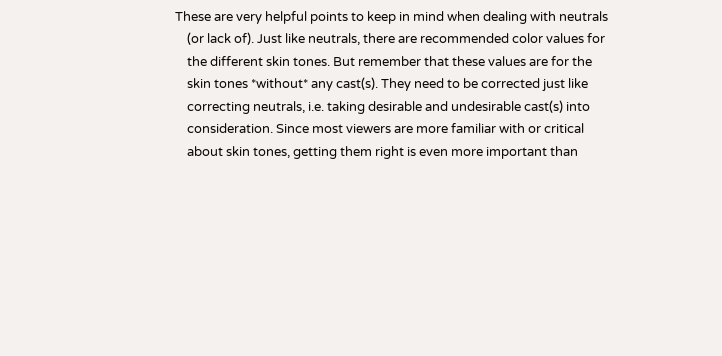These are very helpful points to keep in mind when dealing with neutrals
    (or lack of). Just like neutrals, there are recommended color values for
    the different skin tones. But remember that these values are for the
    skin tones *without* any cast(s). They need to be corrected just like
    correcting neutrals, i.e. taking desirable and undesirable cast(s) into
    consideration. Since most viewers are more familiar with or critical
    about skin tones, getting them right is even more important than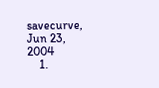savecurve, Jun 23, 2004
    1.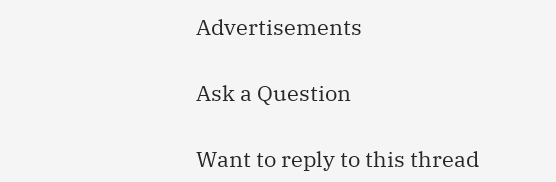Advertisements

Ask a Question

Want to reply to this thread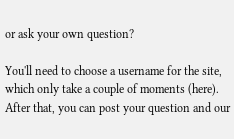or ask your own question?

You'll need to choose a username for the site, which only take a couple of moments (here). After that, you can post your question and our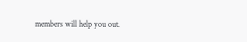members will help you out.